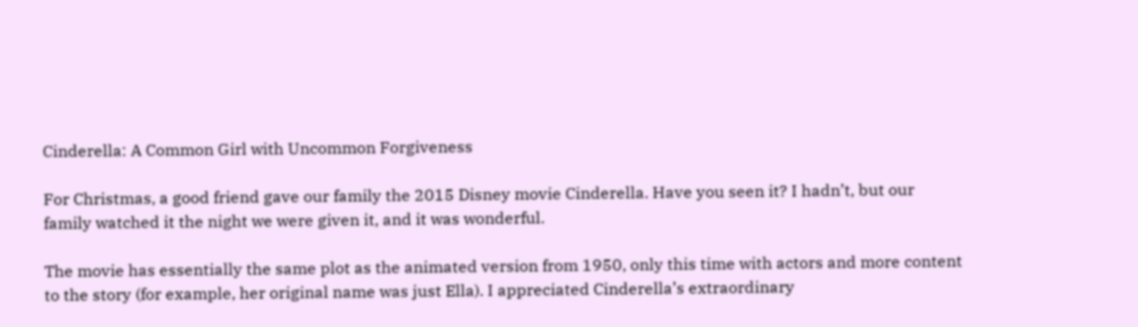Cinderella: A Common Girl with Uncommon Forgiveness

For Christmas, a good friend gave our family the 2015 Disney movie Cinderella. Have you seen it? I hadn’t, but our family watched it the night we were given it, and it was wonderful.

The movie has essentially the same plot as the animated version from 1950, only this time with actors and more content to the story (for example, her original name was just Ella). I appreciated Cinderella’s extraordinary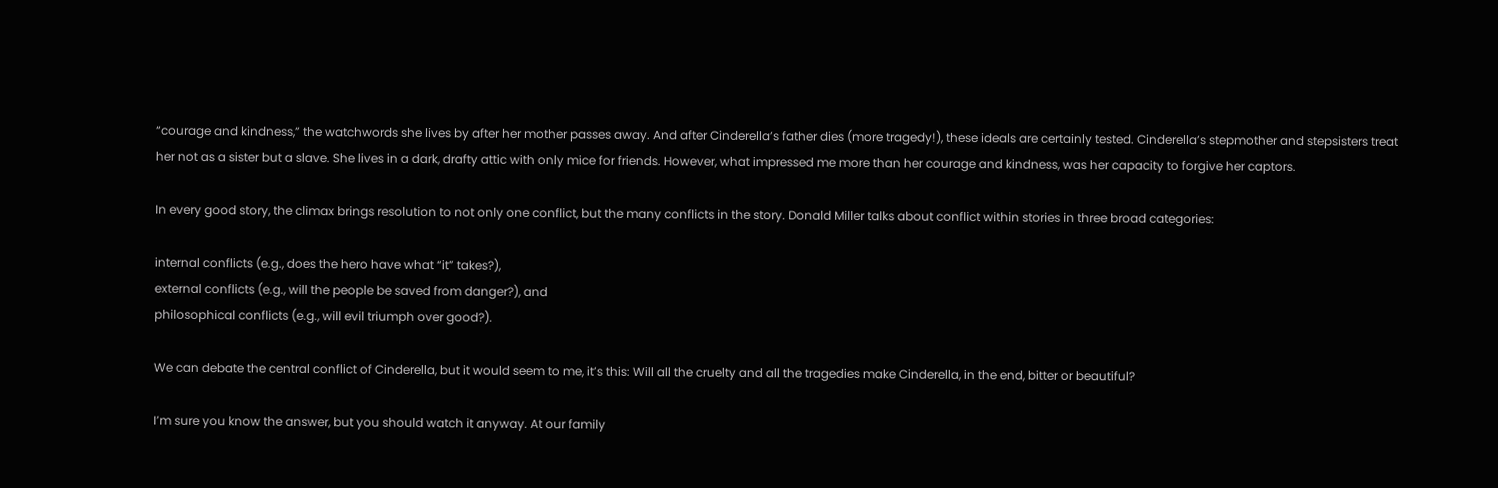“courage and kindness,” the watchwords she lives by after her mother passes away. And after Cinderella’s father dies (more tragedy!), these ideals are certainly tested. Cinderella’s stepmother and stepsisters treat her not as a sister but a slave. She lives in a dark, drafty attic with only mice for friends. However, what impressed me more than her courage and kindness, was her capacity to forgive her captors.

In every good story, the climax brings resolution to not only one conflict, but the many conflicts in the story. Donald Miller talks about conflict within stories in three broad categories:

internal conflicts (e.g., does the hero have what “it” takes?),
external conflicts (e.g., will the people be saved from danger?), and
philosophical conflicts (e.g., will evil triumph over good?).

We can debate the central conflict of Cinderella, but it would seem to me, it’s this: Will all the cruelty and all the tragedies make Cinderella, in the end, bitter or beautiful?

I’m sure you know the answer, but you should watch it anyway. At our family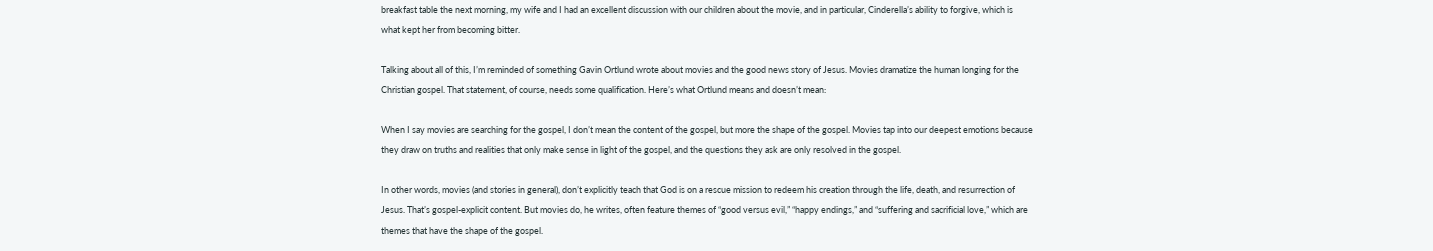breakfast table the next morning, my wife and I had an excellent discussion with our children about the movie, and in particular, Cinderella’s ability to forgive, which is what kept her from becoming bitter.

Talking about all of this, I’m reminded of something Gavin Ortlund wrote about movies and the good news story of Jesus. Movies dramatize the human longing for the Christian gospel. That statement, of course, needs some qualification. Here’s what Ortlund means and doesn’t mean:

When I say movies are searching for the gospel, I don’t mean the content of the gospel, but more the shape of the gospel. Movies tap into our deepest emotions because they draw on truths and realities that only make sense in light of the gospel, and the questions they ask are only resolved in the gospel.

In other words, movies (and stories in general), don’t explicitly teach that God is on a rescue mission to redeem his creation through the life, death, and resurrection of Jesus. That’s gospel-explicit content. But movies do, he writes, often feature themes of “good versus evil,” “happy endings,” and “suffering and sacrificial love,” which are themes that have the shape of the gospel.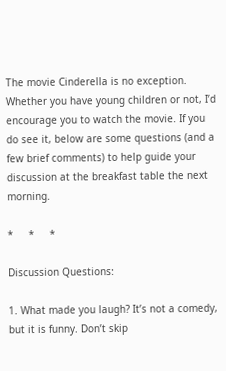The movie Cinderella is no exception. Whether you have young children or not, I’d encourage you to watch the movie. If you do see it, below are some questions (and a few brief comments) to help guide your discussion at the breakfast table the next morning.

*     *     *

Discussion Questions:

1. What made you laugh? It’s not a comedy, but it is funny. Don’t skip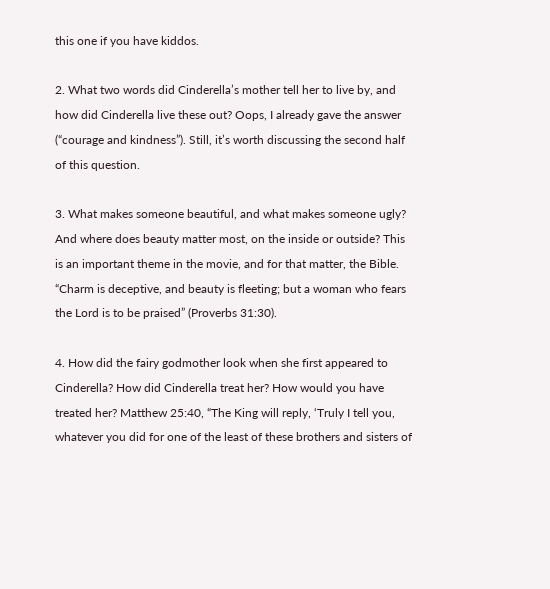this one if you have kiddos.

2. What two words did Cinderella’s mother tell her to live by, and how did Cinderella live these out? Oops, I already gave the answer (“courage and kindness”). Still, it’s worth discussing the second half of this question.

3. What makes someone beautiful, and what makes someone ugly? And where does beauty matter most, on the inside or outside? This is an important theme in the movie, and for that matter, the Bible. “Charm is deceptive, and beauty is fleeting; but a woman who fears the Lord is to be praised” (Proverbs 31:30).

4. How did the fairy godmother look when she first appeared to Cinderella? How did Cinderella treat her? How would you have treated her? Matthew 25:40, “The King will reply, ‘Truly I tell you, whatever you did for one of the least of these brothers and sisters of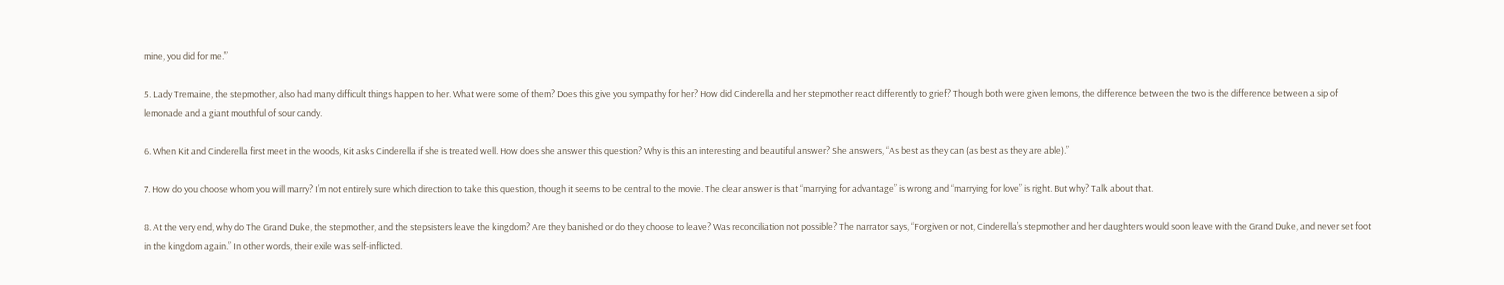mine, you did for me.’”

5. Lady Tremaine, the stepmother, also had many difficult things happen to her. What were some of them? Does this give you sympathy for her? How did Cinderella and her stepmother react differently to grief? Though both were given lemons, the difference between the two is the difference between a sip of lemonade and a giant mouthful of sour candy.

6. When Kit and Cinderella first meet in the woods, Kit asks Cinderella if she is treated well. How does she answer this question? Why is this an interesting and beautiful answer? She answers, “As best as they can (as best as they are able).”

7. How do you choose whom you will marry? I’m not entirely sure which direction to take this question, though it seems to be central to the movie. The clear answer is that “marrying for advantage” is wrong and “marrying for love” is right. But why? Talk about that.

8. At the very end, why do The Grand Duke, the stepmother, and the stepsisters leave the kingdom? Are they banished or do they choose to leave? Was reconciliation not possible? The narrator says, “Forgiven or not, Cinderella’s stepmother and her daughters would soon leave with the Grand Duke, and never set foot in the kingdom again.” In other words, their exile was self-inflicted.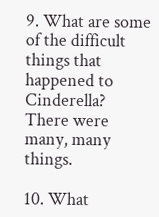9. What are some of the difficult things that happened to Cinderella? There were many, many things.

10. What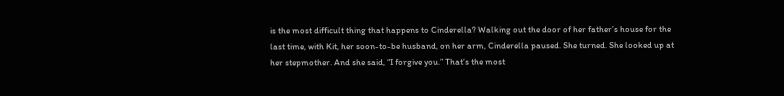is the most difficult thing that happens to Cinderella? Walking out the door of her father’s house for the last time, with Kit, her soon-to-be husband, on her arm, Cinderella paused. She turned. She looked up at her stepmother. And she said, “I forgive you.” That’s the most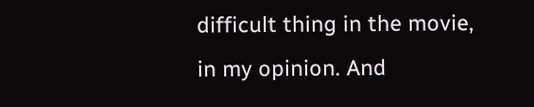difficult thing in the movie, in my opinion. And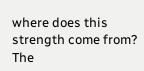where does this strength come from? The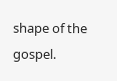shape of the gospel.